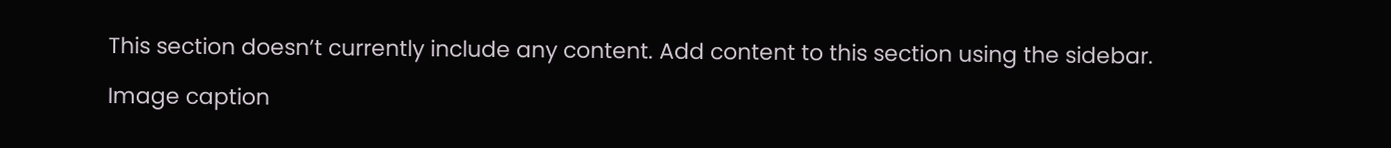This section doesn’t currently include any content. Add content to this section using the sidebar.

Image caption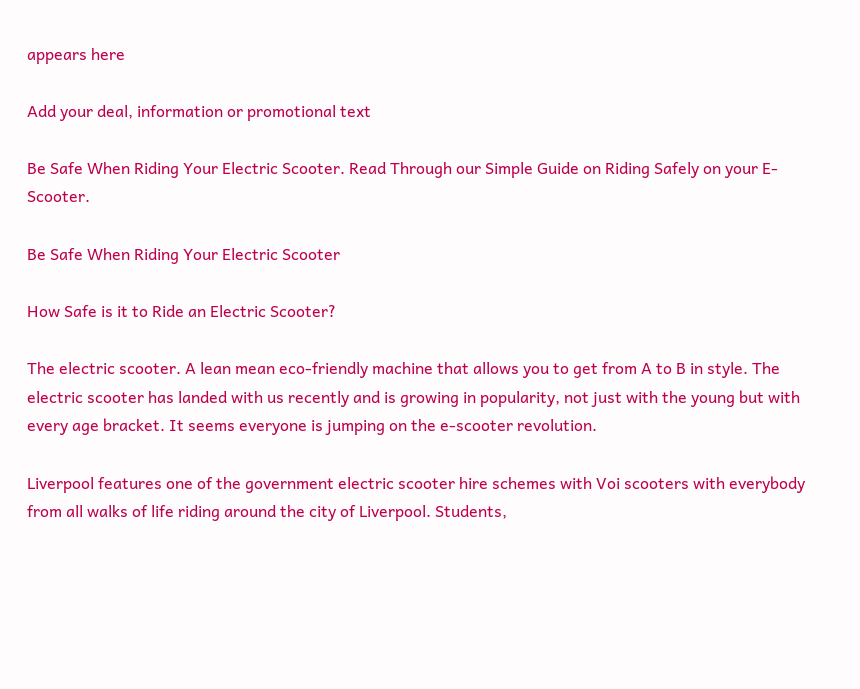appears here

Add your deal, information or promotional text

Be Safe When Riding Your Electric Scooter. Read Through our Simple Guide on Riding Safely on your E-Scooter.

Be Safe When Riding Your Electric Scooter

How Safe is it to Ride an Electric Scooter?

The electric scooter. A lean mean eco-friendly machine that allows you to get from A to B in style. The electric scooter has landed with us recently and is growing in popularity, not just with the young but with every age bracket. It seems everyone is jumping on the e-scooter revolution.

Liverpool features one of the government electric scooter hire schemes with Voi scooters with everybody from all walks of life riding around the city of Liverpool. Students,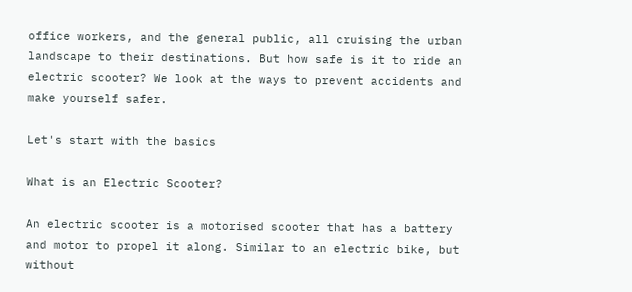office workers, and the general public, all cruising the urban landscape to their destinations. But how safe is it to ride an electric scooter? We look at the ways to prevent accidents and make yourself safer.

Let's start with the basics

What is an Electric Scooter?

An electric scooter is a motorised scooter that has a battery and motor to propel it along. Similar to an electric bike, but without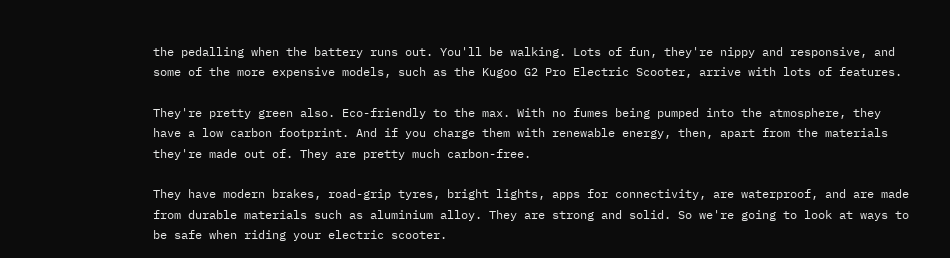the pedalling when the battery runs out. You'll be walking. Lots of fun, they're nippy and responsive, and some of the more expensive models, such as the Kugoo G2 Pro Electric Scooter, arrive with lots of features.

They're pretty green also. Eco-friendly to the max. With no fumes being pumped into the atmosphere, they have a low carbon footprint. And if you charge them with renewable energy, then, apart from the materials they're made out of. They are pretty much carbon-free.

They have modern brakes, road-grip tyres, bright lights, apps for connectivity, are waterproof, and are made from durable materials such as aluminium alloy. They are strong and solid. So we're going to look at ways to be safe when riding your electric scooter.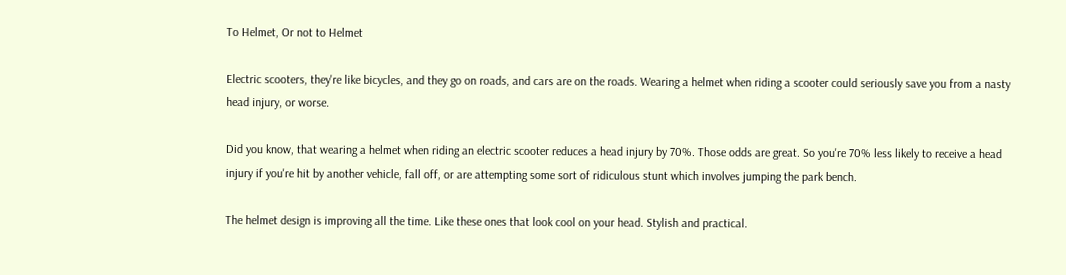To Helmet, Or not to Helmet

Electric scooters, they're like bicycles, and they go on roads, and cars are on the roads. Wearing a helmet when riding a scooter could seriously save you from a nasty head injury, or worse.

Did you know, that wearing a helmet when riding an electric scooter reduces a head injury by 70%. Those odds are great. So you're 70% less likely to receive a head injury if you're hit by another vehicle, fall off, or are attempting some sort of ridiculous stunt which involves jumping the park bench.

The helmet design is improving all the time. Like these ones that look cool on your head. Stylish and practical.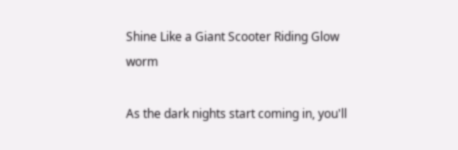Shine Like a Giant Scooter Riding Glow worm

As the dark nights start coming in, you'll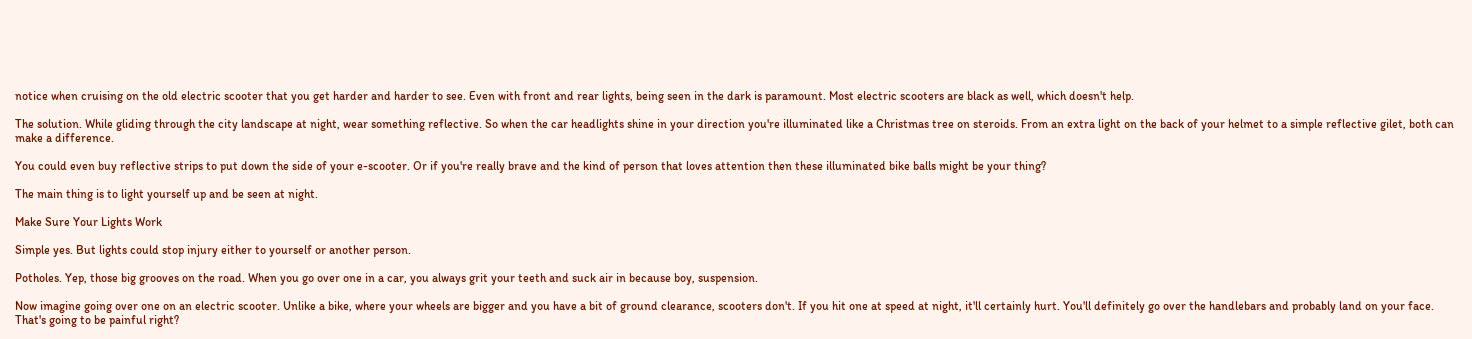notice when cruising on the old electric scooter that you get harder and harder to see. Even with front and rear lights, being seen in the dark is paramount. Most electric scooters are black as well, which doesn't help.

The solution. While gliding through the city landscape at night, wear something reflective. So when the car headlights shine in your direction you're illuminated like a Christmas tree on steroids. From an extra light on the back of your helmet to a simple reflective gilet, both can make a difference.

You could even buy reflective strips to put down the side of your e-scooter. Or if you're really brave and the kind of person that loves attention then these illuminated bike balls might be your thing?

The main thing is to light yourself up and be seen at night.

Make Sure Your Lights Work

Simple yes. But lights could stop injury either to yourself or another person.

Potholes. Yep, those big grooves on the road. When you go over one in a car, you always grit your teeth and suck air in because boy, suspension.

Now imagine going over one on an electric scooter. Unlike a bike, where your wheels are bigger and you have a bit of ground clearance, scooters don't. If you hit one at speed at night, it'll certainly hurt. You'll definitely go over the handlebars and probably land on your face. That's going to be painful right?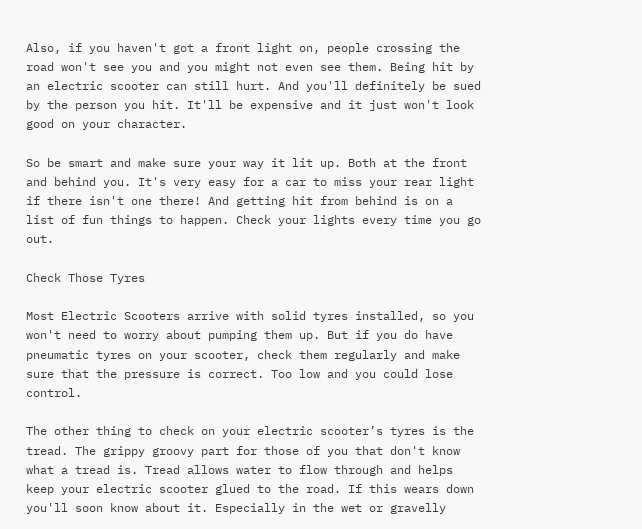Also, if you haven't got a front light on, people crossing the road won't see you and you might not even see them. Being hit by an electric scooter can still hurt. And you'll definitely be sued by the person you hit. It'll be expensive and it just won't look good on your character.

So be smart and make sure your way it lit up. Both at the front and behind you. It's very easy for a car to miss your rear light if there isn't one there! And getting hit from behind is on a list of fun things to happen. Check your lights every time you go out.

Check Those Tyres

Most Electric Scooters arrive with solid tyres installed, so you won't need to worry about pumping them up. But if you do have pneumatic tyres on your scooter, check them regularly and make sure that the pressure is correct. Too low and you could lose control.

The other thing to check on your electric scooter’s tyres is the tread. The grippy groovy part for those of you that don't know what a tread is. Tread allows water to flow through and helps keep your electric scooter glued to the road. If this wears down you'll soon know about it. Especially in the wet or gravelly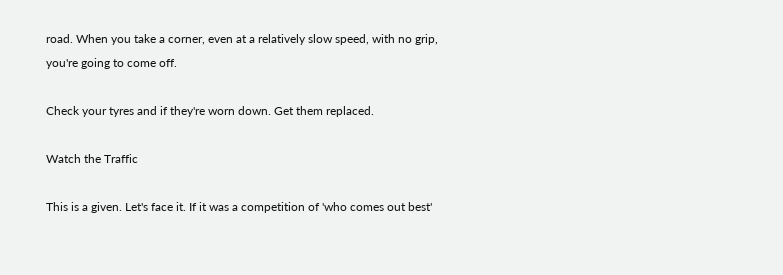road. When you take a corner, even at a relatively slow speed, with no grip, you're going to come off.

Check your tyres and if they're worn down. Get them replaced.

Watch the Traffic

This is a given. Let's face it. If it was a competition of 'who comes out best'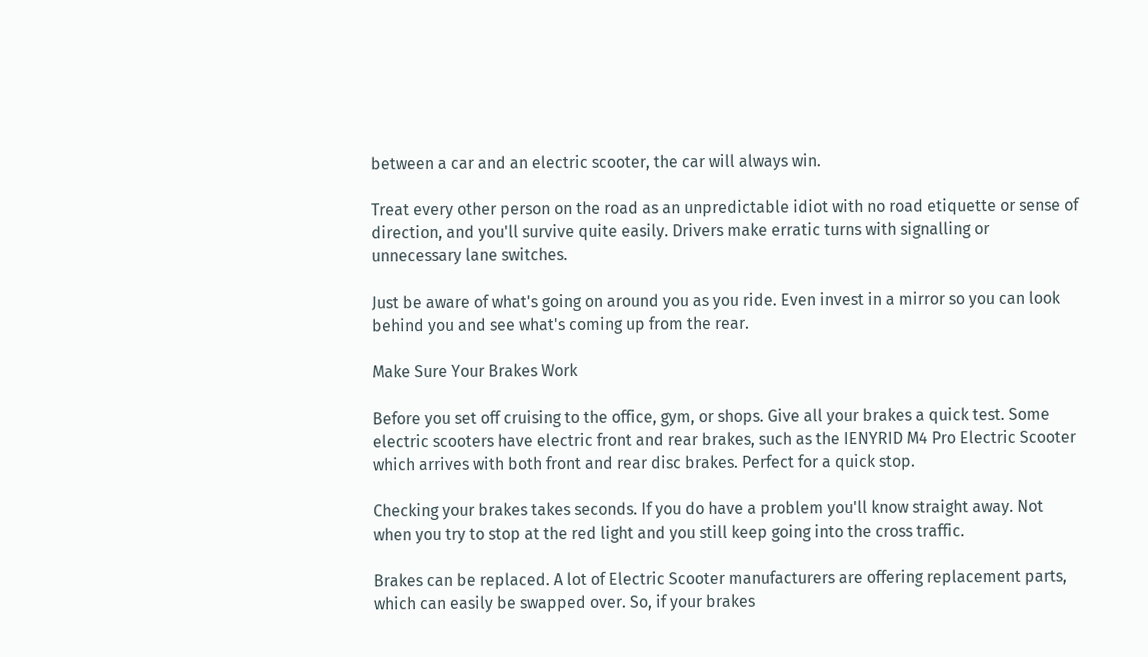between a car and an electric scooter, the car will always win.

Treat every other person on the road as an unpredictable idiot with no road etiquette or sense of direction, and you'll survive quite easily. Drivers make erratic turns with signalling or unnecessary lane switches.

Just be aware of what's going on around you as you ride. Even invest in a mirror so you can look behind you and see what's coming up from the rear.

Make Sure Your Brakes Work

Before you set off cruising to the office, gym, or shops. Give all your brakes a quick test. Some electric scooters have electric front and rear brakes, such as the IENYRID M4 Pro Electric Scooter which arrives with both front and rear disc brakes. Perfect for a quick stop.

Checking your brakes takes seconds. If you do have a problem you'll know straight away. Not when you try to stop at the red light and you still keep going into the cross traffic.

Brakes can be replaced. A lot of Electric Scooter manufacturers are offering replacement parts, which can easily be swapped over. So, if your brakes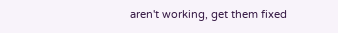aren't working, get them fixed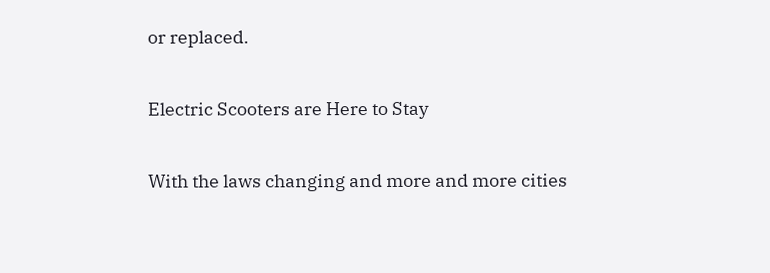or replaced.

Electric Scooters are Here to Stay

With the laws changing and more and more cities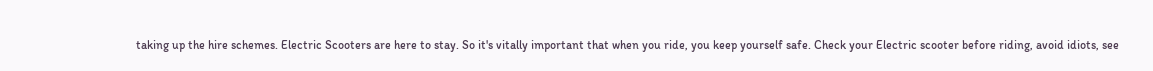taking up the hire schemes. Electric Scooters are here to stay. So it's vitally important that when you ride, you keep yourself safe. Check your Electric scooter before riding, avoid idiots, see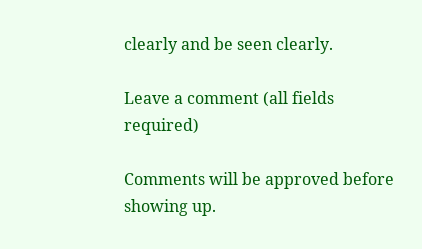clearly and be seen clearly.

Leave a comment (all fields required)

Comments will be approved before showing up.